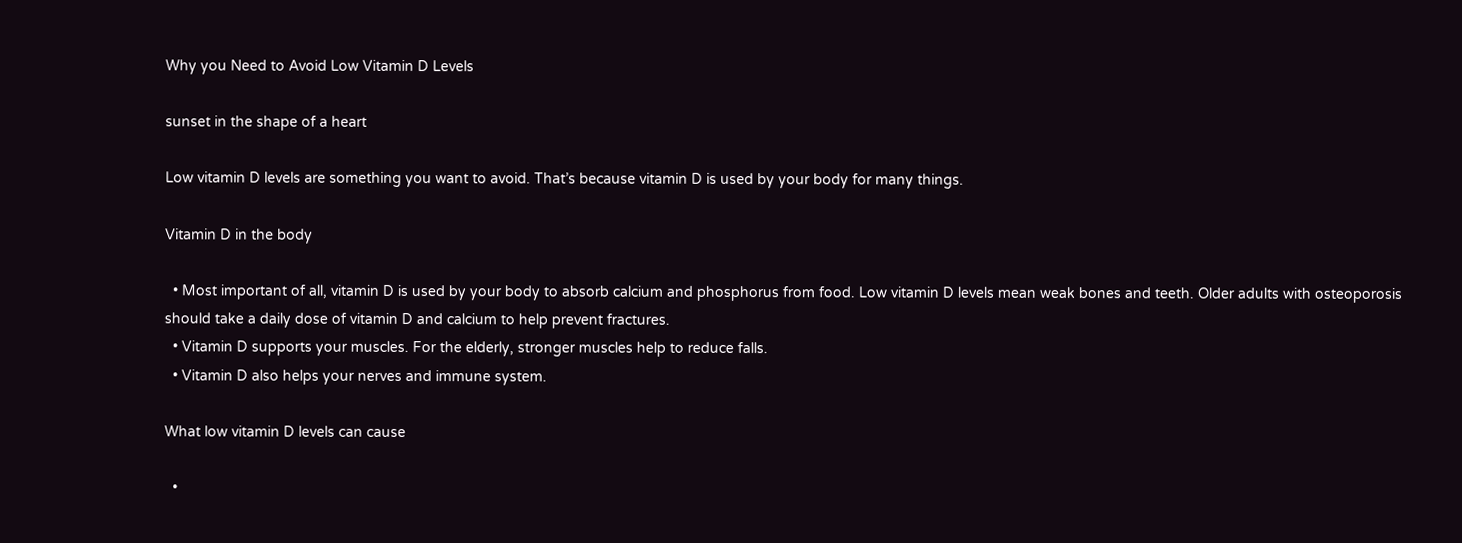Why you Need to Avoid Low Vitamin D Levels

sunset in the shape of a heart

Low vitamin D levels are something you want to avoid. That’s because vitamin D is used by your body for many things.

Vitamin D in the body

  • Most important of all, vitamin D is used by your body to absorb calcium and phosphorus from food. Low vitamin D levels mean weak bones and teeth. Older adults with osteoporosis should take a daily dose of vitamin D and calcium to help prevent fractures.
  • Vitamin D supports your muscles. For the elderly, stronger muscles help to reduce falls.
  • Vitamin D also helps your nerves and immune system.

What low vitamin D levels can cause

  •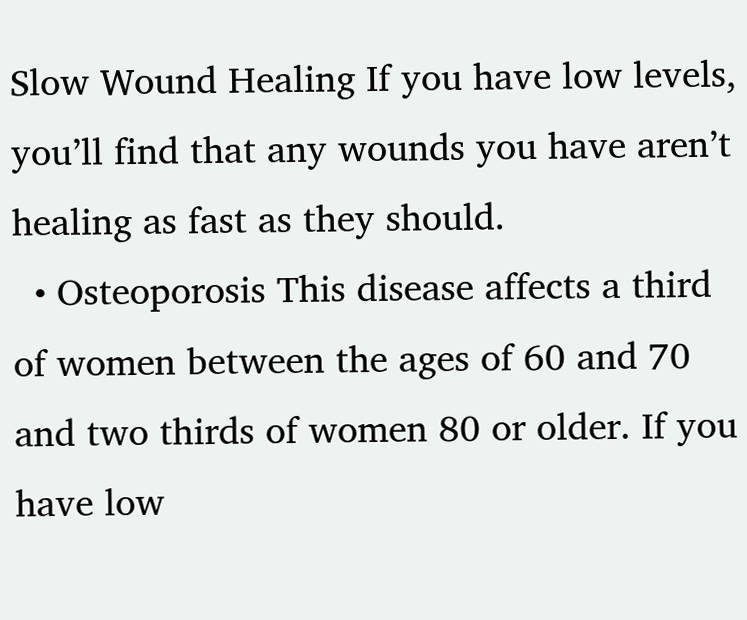Slow Wound Healing If you have low levels, you’ll find that any wounds you have aren’t healing as fast as they should.
  • Osteoporosis This disease affects a third of women between the ages of 60 and 70 and two thirds of women 80 or older. If you have low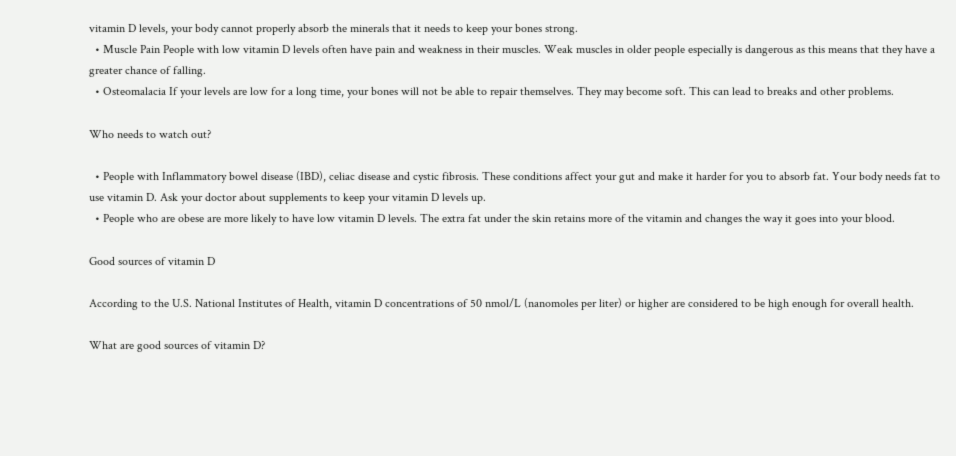vitamin D levels, your body cannot properly absorb the minerals that it needs to keep your bones strong.
  • Muscle Pain People with low vitamin D levels often have pain and weakness in their muscles. Weak muscles in older people especially is dangerous as this means that they have a greater chance of falling.
  • Osteomalacia If your levels are low for a long time, your bones will not be able to repair themselves. They may become soft. This can lead to breaks and other problems.

Who needs to watch out?

  • People with Inflammatory bowel disease (IBD), celiac disease and cystic fibrosis. These conditions affect your gut and make it harder for you to absorb fat. Your body needs fat to use vitamin D. Ask your doctor about supplements to keep your vitamin D levels up.
  • People who are obese are more likely to have low vitamin D levels. The extra fat under the skin retains more of the vitamin and changes the way it goes into your blood.

Good sources of vitamin D

According to the U.S. National Institutes of Health, vitamin D concentrations of 50 nmol/L (nanomoles per liter) or higher are considered to be high enough for overall health.

What are good sources of vitamin D?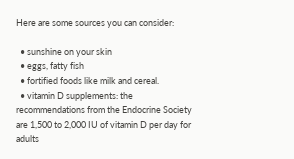Here are some sources you can consider:

  • sunshine on your skin
  • eggs, fatty fish
  • fortified foods like milk and cereal.
  • vitamin D supplements: the recommendations from the Endocrine Society are 1,500 to 2,000 IU of vitamin D per day for adults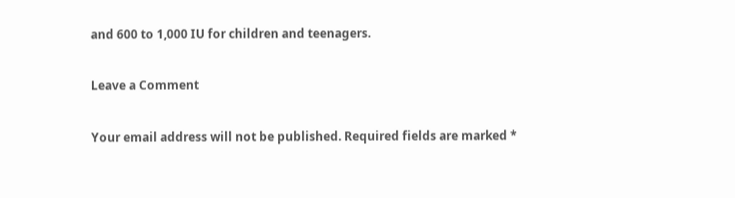and 600 to 1,000 IU for children and teenagers.

Leave a Comment

Your email address will not be published. Required fields are marked *